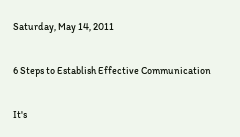Saturday, May 14, 2011

6 Steps to Establish Effective Communication

It's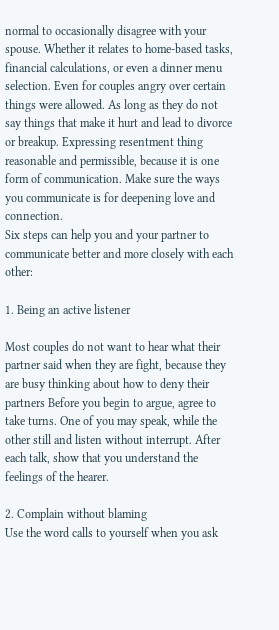normal to occasionally disagree with your spouse. Whether it relates to home-based tasks, financial calculations, or even a dinner menu selection. Even for couples angry over certain things were allowed. As long as they do not say things that make it hurt and lead to divorce or breakup. Expressing resentment thing reasonable and permissible, because it is one form of communication. Make sure the ways you communicate is for deepening love and connection.
Six steps can help you and your partner to communicate better and more closely with each other:

1. Being an active listener

Most couples do not want to hear what their partner said when they are fight, because they are busy thinking about how to deny their partners Before you begin to argue, agree to take turns. One of you may speak, while the other still and listen without interrupt. After each talk, show that you understand the feelings of the hearer.

2. Complain without blaming
Use the word calls to yourself when you ask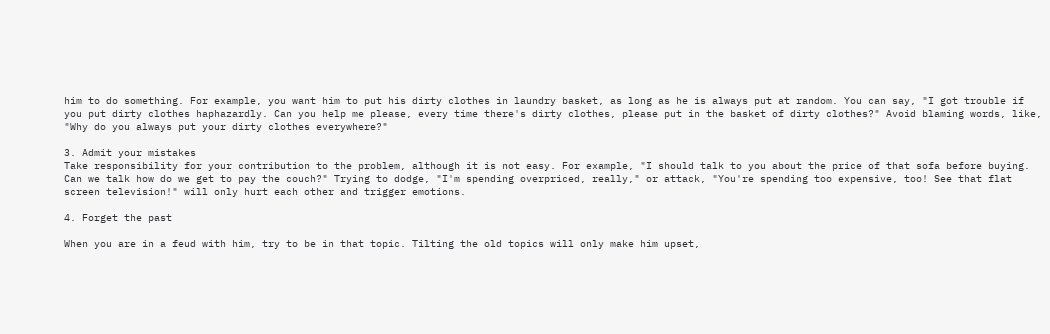him to do something. For example, you want him to put his dirty clothes in laundry basket, as long as he is always put at random. You can say, "I got trouble if you put dirty clothes haphazardly. Can you help me please, every time there's dirty clothes, please put in the basket of dirty clothes?" Avoid blaming words, like, "Why do you always put your dirty clothes everywhere?"

3. Admit your mistakes
Take responsibility for your contribution to the problem, although it is not easy. For example, "I should talk to you about the price of that sofa before buying. Can we talk how do we get to pay the couch?" Trying to dodge, "I'm spending overpriced, really," or attack, "You're spending too expensive, too! See that flat screen television!" will only hurt each other and trigger emotions.

4. Forget the past

When you are in a feud with him, try to be in that topic. Tilting the old topics will only make him upset,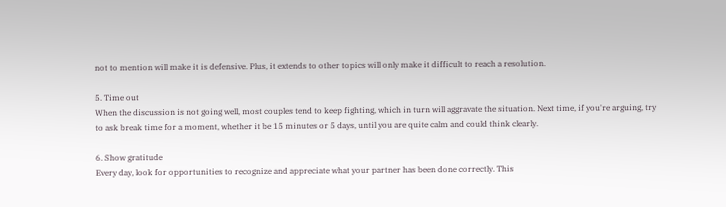not to mention will make it is defensive. Plus, it extends to other topics will only make it difficult to reach a resolution.

5. Time out
When the discussion is not going well, most couples tend to keep fighting, which in turn will aggravate the situation. Next time, if you're arguing, try to ask break time for a moment, whether it be 15 minutes or 5 days, until you are quite calm and could think clearly.

6. Show gratitude
Every day, look for opportunities to recognize and appreciate what your partner has been done correctly. This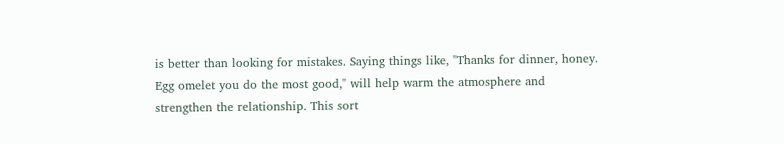is better than looking for mistakes. Saying things like, "Thanks for dinner, honey. Egg omelet you do the most good," will help warm the atmosphere and strengthen the relationship. This sort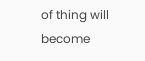of thing will become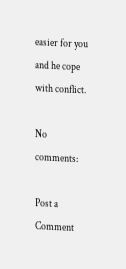easier for you and he cope with conflict.

No comments:

Post a Comment